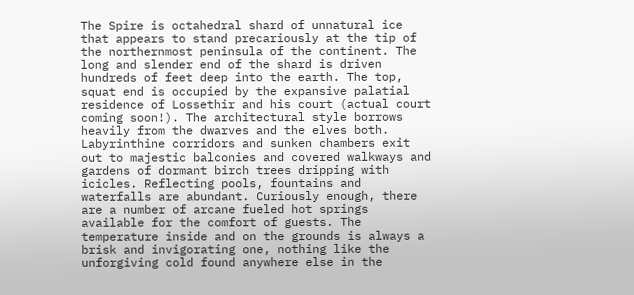The Spire is octahedral shard of unnatural ice that appears to stand precariously at the tip of the northernmost peninsula of the continent. The long and slender end of the shard is driven hundreds of feet deep into the earth. The top, squat end is occupied by the expansive palatial residence of Lossethir and his court (actual court coming soon!). The architectural style borrows heavily from the dwarves and the elves both. Labyrinthine corridors and sunken chambers exit out to majestic balconies and covered walkways and gardens of dormant birch trees dripping with icicles. Reflecting pools, fountains and waterfalls are abundant. Curiously enough, there are a number of arcane fueled hot springs available for the comfort of guests. The temperature inside and on the grounds is always a brisk and invigorating one, nothing like the unforgiving cold found anywhere else in the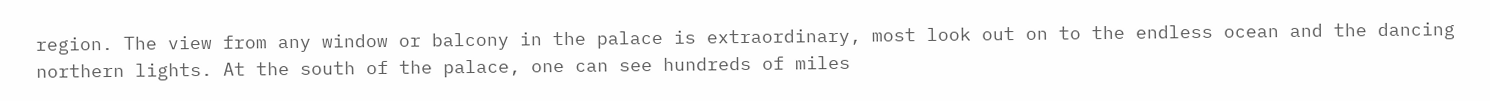region. The view from any window or balcony in the palace is extraordinary, most look out on to the endless ocean and the dancing northern lights. At the south of the palace, one can see hundreds of miles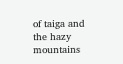of taiga and the hazy mountains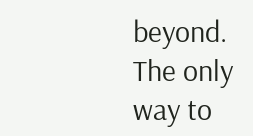beyond. The only way to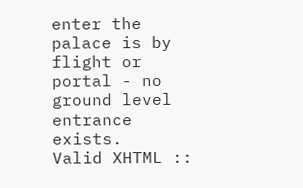enter the palace is by flight or portal - no ground level entrance exists.
Valid XHTML ::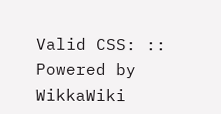Valid CSS: :: Powered by WikkaWiki